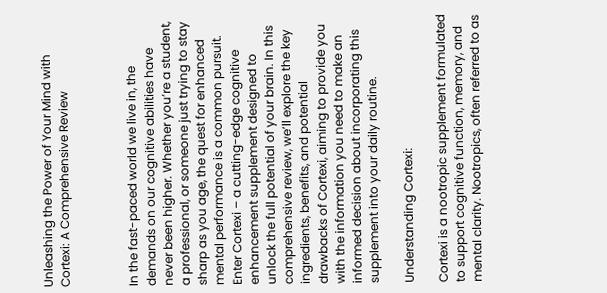Unleashing the Power of Your Mind with Cortexi: A Comprehensive Review



In the fast-paced world we live in, the demands on our cognitive abilities have never been higher. Whether you’re a student, a professional, or someone just trying to stay sharp as you age, the quest for enhanced mental performance is a common pursuit. Enter Cortexi – a cutting-edge cognitive enhancement supplement designed to unlock the full potential of your brain. In this comprehensive review, we’ll explore the key ingredients, benefits, and potential drawbacks of Cortexi, aiming to provide you with the information you need to make an informed decision about incorporating this supplement into your daily routine.

Understanding Cortexi:

Cortexi is a nootropic supplement formulated to support cognitive function, memory, and mental clarity. Nootropics, often referred to as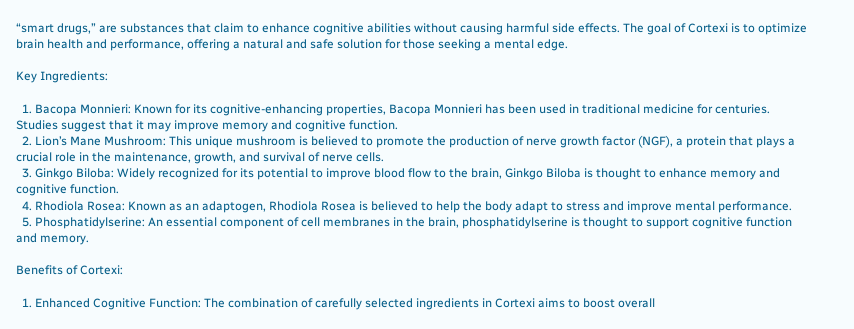“smart drugs,” are substances that claim to enhance cognitive abilities without causing harmful side effects. The goal of Cortexi is to optimize brain health and performance, offering a natural and safe solution for those seeking a mental edge.

Key Ingredients:

  1. Bacopa Monnieri: Known for its cognitive-enhancing properties, Bacopa Monnieri has been used in traditional medicine for centuries. Studies suggest that it may improve memory and cognitive function.
  2. Lion’s Mane Mushroom: This unique mushroom is believed to promote the production of nerve growth factor (NGF), a protein that plays a crucial role in the maintenance, growth, and survival of nerve cells.
  3. Ginkgo Biloba: Widely recognized for its potential to improve blood flow to the brain, Ginkgo Biloba is thought to enhance memory and cognitive function.
  4. Rhodiola Rosea: Known as an adaptogen, Rhodiola Rosea is believed to help the body adapt to stress and improve mental performance.
  5. Phosphatidylserine: An essential component of cell membranes in the brain, phosphatidylserine is thought to support cognitive function and memory.

Benefits of Cortexi:

  1. Enhanced Cognitive Function: The combination of carefully selected ingredients in Cortexi aims to boost overall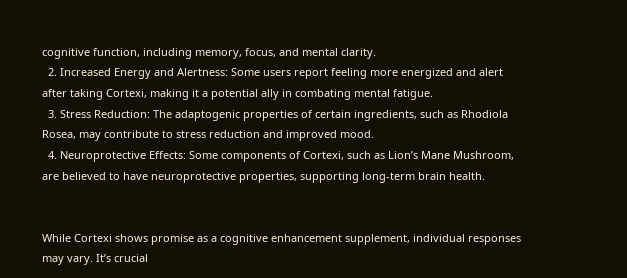cognitive function, including memory, focus, and mental clarity.
  2. Increased Energy and Alertness: Some users report feeling more energized and alert after taking Cortexi, making it a potential ally in combating mental fatigue.
  3. Stress Reduction: The adaptogenic properties of certain ingredients, such as Rhodiola Rosea, may contribute to stress reduction and improved mood.
  4. Neuroprotective Effects: Some components of Cortexi, such as Lion’s Mane Mushroom, are believed to have neuroprotective properties, supporting long-term brain health.


While Cortexi shows promise as a cognitive enhancement supplement, individual responses may vary. It’s crucial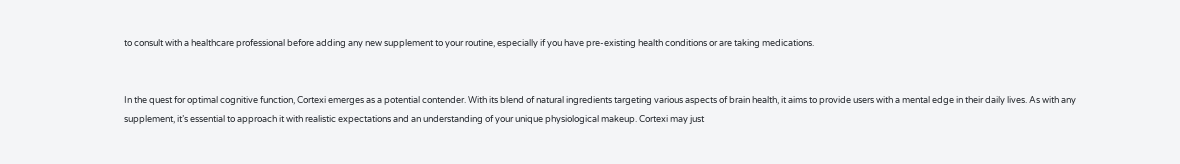to consult with a healthcare professional before adding any new supplement to your routine, especially if you have pre-existing health conditions or are taking medications.


In the quest for optimal cognitive function, Cortexi emerges as a potential contender. With its blend of natural ingredients targeting various aspects of brain health, it aims to provide users with a mental edge in their daily lives. As with any supplement, it’s essential to approach it with realistic expectations and an understanding of your unique physiological makeup. Cortexi may just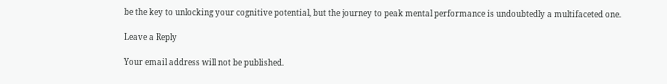be the key to unlocking your cognitive potential, but the journey to peak mental performance is undoubtedly a multifaceted one.

Leave a Reply

Your email address will not be published.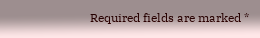Required fields are marked *